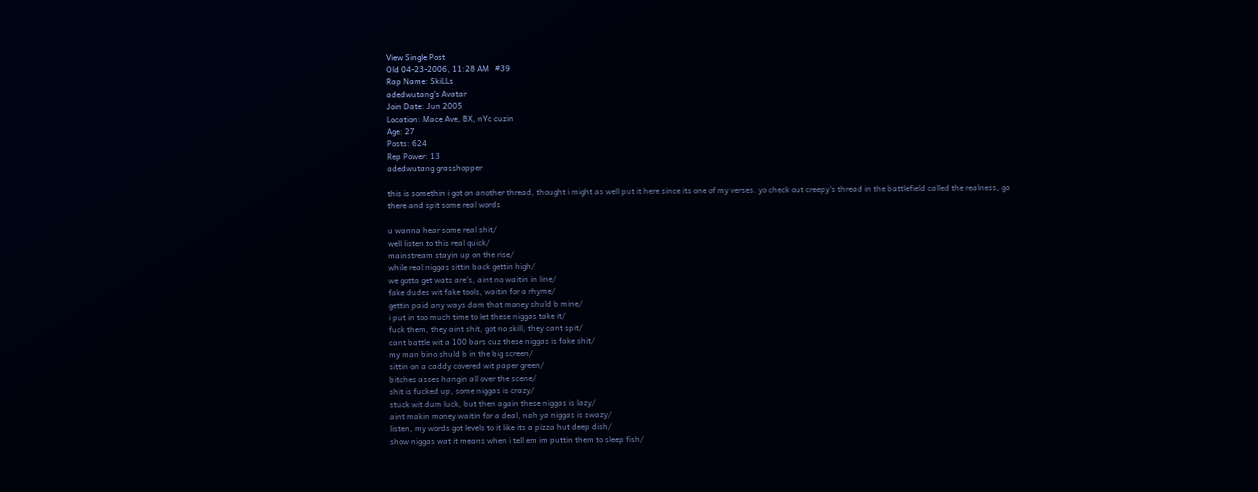View Single Post
Old 04-23-2006, 11:28 AM   #39
Rap Name: SkiLLs
adedwutang's Avatar
Join Date: Jun 2005
Location: Mace Ave, BX, nYc cuzin
Age: 27
Posts: 624
Rep Power: 13
adedwutang grasshopper

this is somethin i got on another thread, thought i might as well put it here since its one of my verses. yo check out creepy's thread in the battlefield called the realness, go there and spit some real words

u wanna hear some real shit/
well listen to this real quick/
mainstream stayin up on the rise/
while real niggas sittin back gettin high/
we gotta get wats are's, aint no waitin in line/
fake dudes wit fake tools, waitin for a rhyme/
gettin paid any ways dam that money shuld b mine/
i put in too much time to let these niggas take it/
fuck them, they aint shit, got no skill, they cant spit/
cant battle wit a 100 bars cuz these niggas is fake shit/
my man bino shuld b in the big screen/
sittin on a caddy covered wit paper green/
bitches asses hangin all over the scene/
shit is fucked up, some niggas is crazy/
stuck wit dum luck, but then again these niggas is lazy/
aint makin money waitin for a deal, nah ya niggas is swazy/
listen, my words got levels to it like its a pizza hut deep dish/
show niggas wat it means when i tell em im puttin them to sleep fish/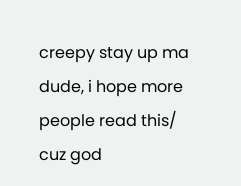creepy stay up ma dude, i hope more people read this/
cuz god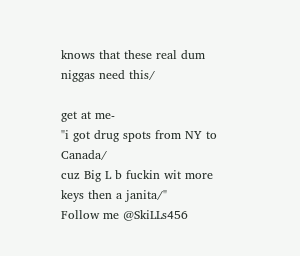knows that these real dum niggas need this/

get at me-
"i got drug spots from NY to Canada/
cuz Big L b fuckin wit more keys then a janita/"
Follow me @SkiLLs456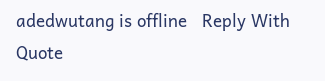adedwutang is offline   Reply With Quote